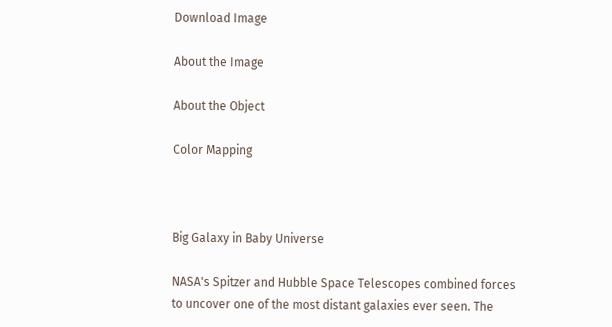Download Image

About the Image

About the Object

Color Mapping



Big Galaxy in Baby Universe

NASA's Spitzer and Hubble Space Telescopes combined forces to uncover one of the most distant galaxies ever seen. The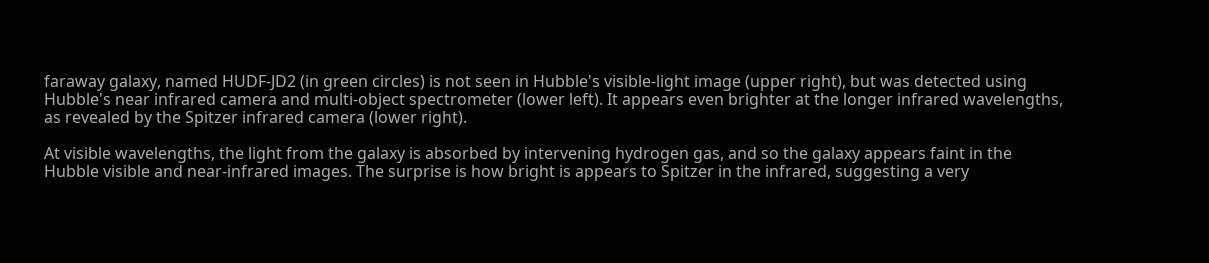faraway galaxy, named HUDF-JD2 (in green circles) is not seen in Hubble's visible-light image (upper right), but was detected using Hubble's near infrared camera and multi-object spectrometer (lower left). It appears even brighter at the longer infrared wavelengths, as revealed by the Spitzer infrared camera (lower right).

At visible wavelengths, the light from the galaxy is absorbed by intervening hydrogen gas, and so the galaxy appears faint in the Hubble visible and near-infrared images. The surprise is how bright is appears to Spitzer in the infrared, suggesting a very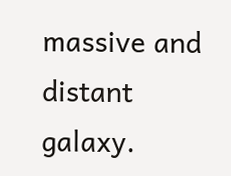massive and distant galaxy.